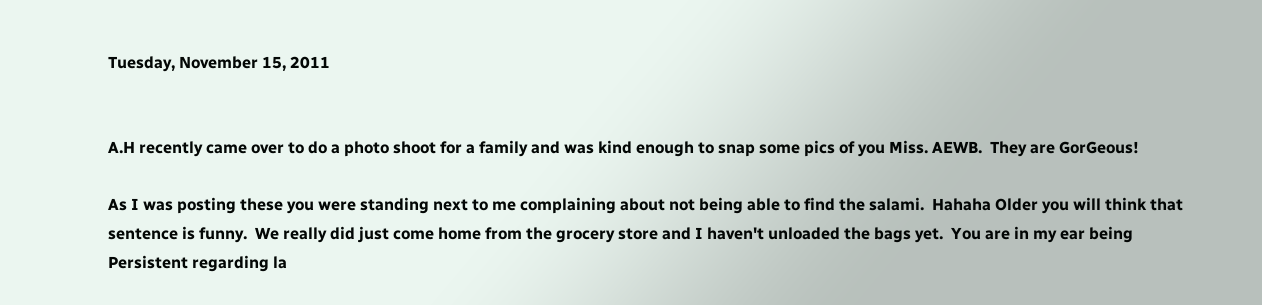Tuesday, November 15, 2011


A.H recently came over to do a photo shoot for a family and was kind enough to snap some pics of you Miss. AEWB.  They are GorGeous!

As I was posting these you were standing next to me complaining about not being able to find the salami.  Hahaha Older you will think that sentence is funny.  We really did just come home from the grocery store and I haven't unloaded the bags yet.  You are in my ear being Persistent regarding la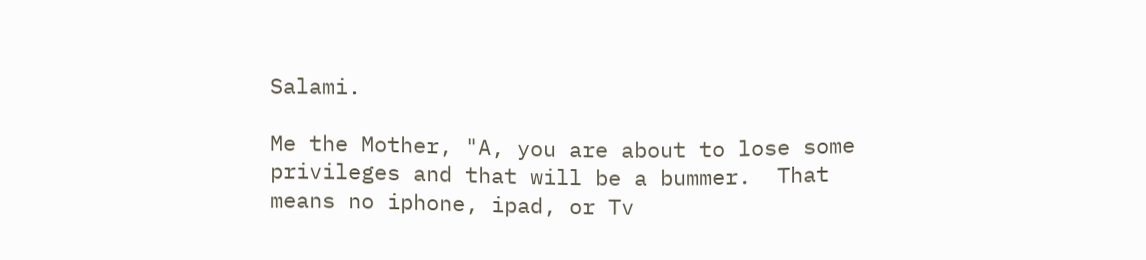Salami.

Me the Mother, "A, you are about to lose some privileges and that will be a bummer.  That means no iphone, ipad, or Tv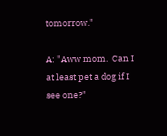tomorrow."

A: "Aww mom.  Can I at least pet a dog if I see one?"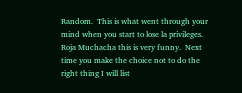Random.  This is what went through your mind when you start to lose la privileges.  Roja Muchacha this is very funny.  Next time you make the choice not to do the right thing I will list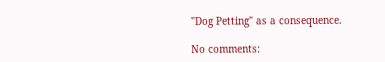"Dog Petting" as a consequence.

No comments: